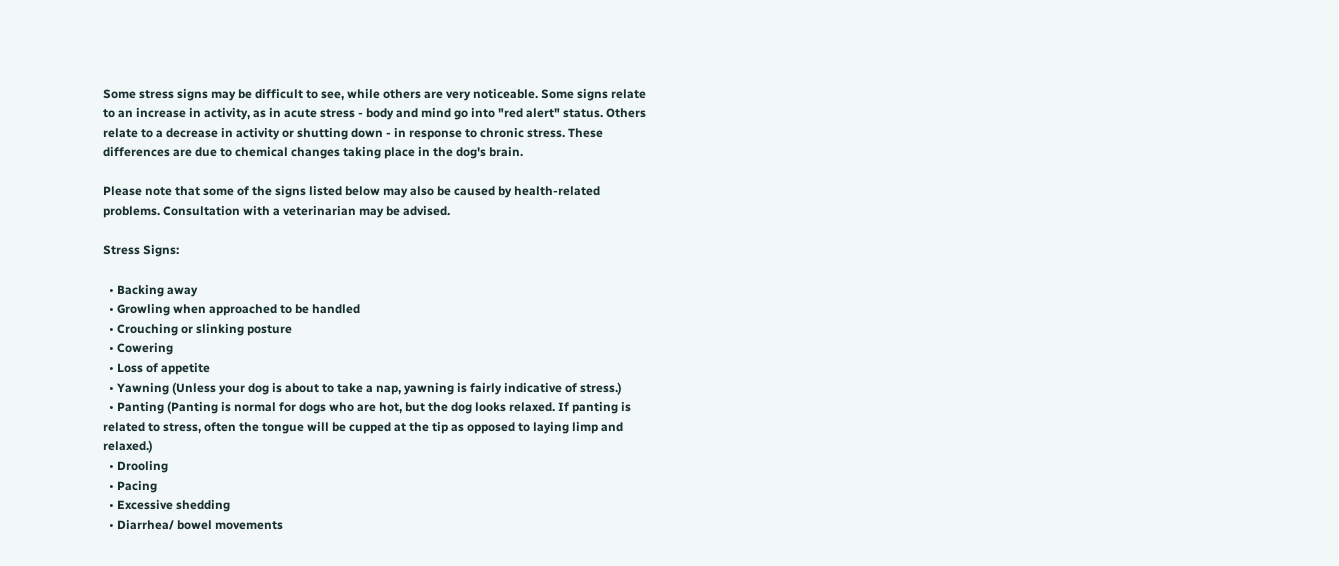Some stress signs may be difficult to see, while others are very noticeable. Some signs relate to an increase in activity, as in acute stress - body and mind go into "red alert" status. Others relate to a decrease in activity or shutting down - in response to chronic stress. These differences are due to chemical changes taking place in the dog's brain.

Please note that some of the signs listed below may also be caused by health-related problems. Consultation with a veterinarian may be advised.

Stress Signs:

  • Backing away
  • Growling when approached to be handled
  • Crouching or slinking posture
  • Cowering
  • Loss of appetite
  • Yawning (Unless your dog is about to take a nap, yawning is fairly indicative of stress.)
  • Panting (Panting is normal for dogs who are hot, but the dog looks relaxed. If panting is related to stress, often the tongue will be cupped at the tip as opposed to laying limp and relaxed.)
  • Drooling
  • Pacing
  • Excessive shedding
  • Diarrhea/ bowel movements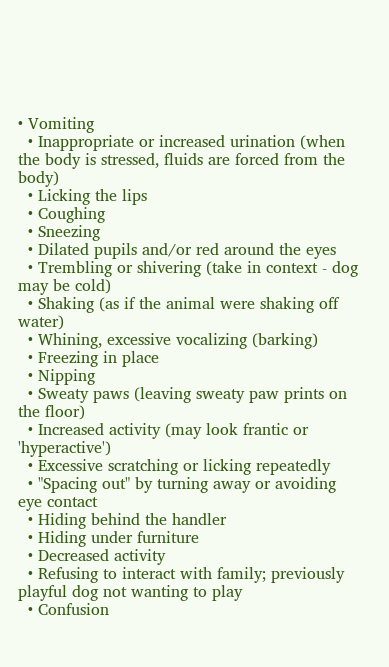• Vomiting
  • Inappropriate or increased urination (when the body is stressed, fluids are forced from the body)
  • Licking the lips
  • Coughing
  • Sneezing
  • Dilated pupils and/or red around the eyes
  • Trembling or shivering (take in context - dog may be cold)
  • Shaking (as if the animal were shaking off water)
  • Whining, excessive vocalizing (barking)
  • Freezing in place
  • Nipping
  • Sweaty paws (leaving sweaty paw prints on the floor)
  • Increased activity (may look frantic or 'hyperactive')
  • Excessive scratching or licking repeatedly
  • "Spacing out" by turning away or avoiding eye contact
  • Hiding behind the handler
  • Hiding under furniture
  • Decreased activity
  • Refusing to interact with family; previously playful dog not wanting to play
  • Confusion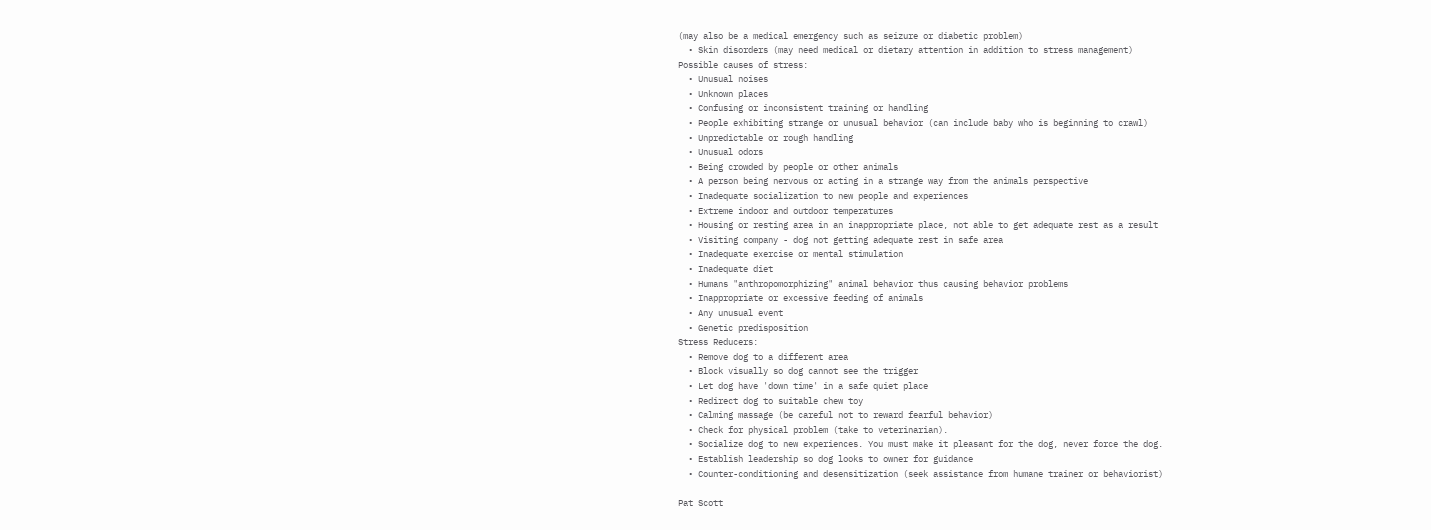(may also be a medical emergency such as seizure or diabetic problem)
  • Skin disorders (may need medical or dietary attention in addition to stress management)
Possible causes of stress:
  • Unusual noises
  • Unknown places
  • Confusing or inconsistent training or handling
  • People exhibiting strange or unusual behavior (can include baby who is beginning to crawl)
  • Unpredictable or rough handling
  • Unusual odors
  • Being crowded by people or other animals
  • A person being nervous or acting in a strange way from the animals perspective
  • Inadequate socialization to new people and experiences
  • Extreme indoor and outdoor temperatures
  • Housing or resting area in an inappropriate place, not able to get adequate rest as a result
  • Visiting company - dog not getting adequate rest in safe area
  • Inadequate exercise or mental stimulation
  • Inadequate diet
  • Humans "anthropomorphizing" animal behavior thus causing behavior problems
  • Inappropriate or excessive feeding of animals
  • Any unusual event
  • Genetic predisposition
Stress Reducers:
  • Remove dog to a different area
  • Block visually so dog cannot see the trigger
  • Let dog have 'down time' in a safe quiet place
  • Redirect dog to suitable chew toy
  • Calming massage (be careful not to reward fearful behavior)
  • Check for physical problem (take to veterinarian).
  • Socialize dog to new experiences. You must make it pleasant for the dog, never force the dog.
  • Establish leadership so dog looks to owner for guidance
  • Counter-conditioning and desensitization (seek assistance from humane trainer or behaviorist)

Pat Scott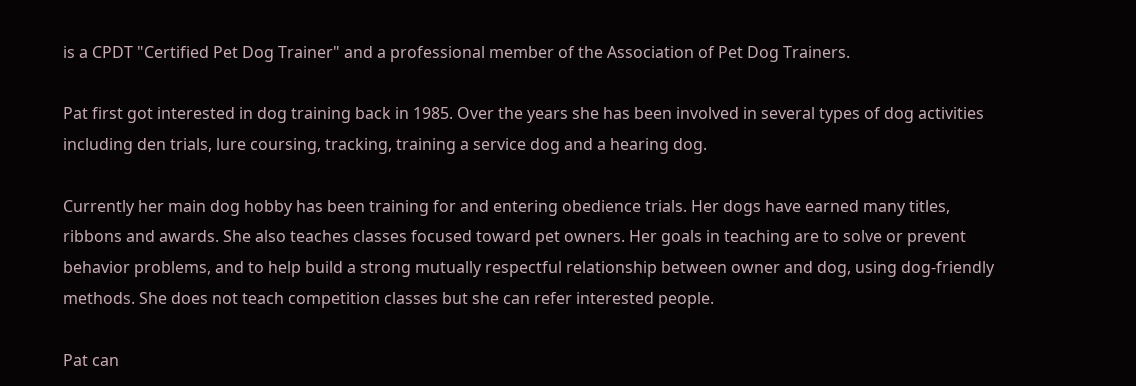is a CPDT "Certified Pet Dog Trainer" and a professional member of the Association of Pet Dog Trainers.

Pat first got interested in dog training back in 1985. Over the years she has been involved in several types of dog activities including den trials, lure coursing, tracking, training a service dog and a hearing dog.

Currently her main dog hobby has been training for and entering obedience trials. Her dogs have earned many titles, ribbons and awards. She also teaches classes focused toward pet owners. Her goals in teaching are to solve or prevent behavior problems, and to help build a strong mutually respectful relationship between owner and dog, using dog-friendly methods. She does not teach competition classes but she can refer interested people.

Pat can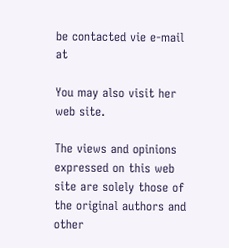be contacted vie e-mail at

You may also visit her web site.

The views and opinions expressed on this web site are solely those of the original authors and other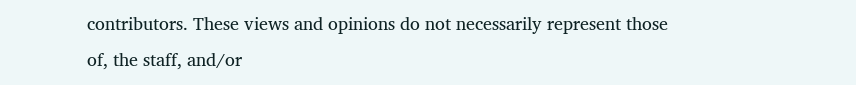contributors. These views and opinions do not necessarily represent those of, the staff, and/or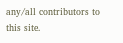any/all contributors to this site.